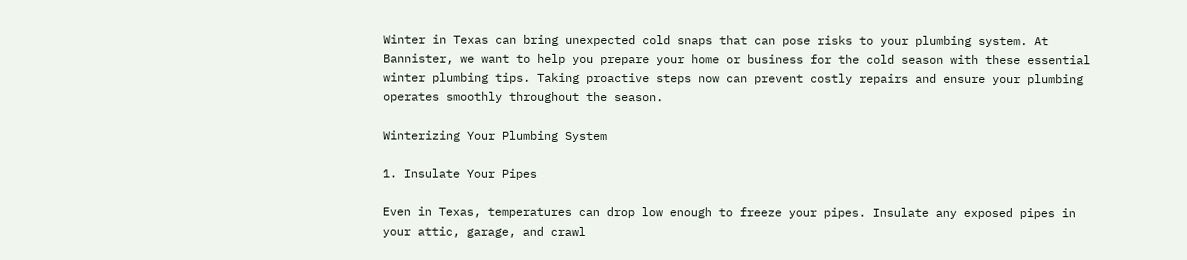Winter in Texas can bring unexpected cold snaps that can pose risks to your plumbing system. At Bannister, we want to help you prepare your home or business for the cold season with these essential winter plumbing tips. Taking proactive steps now can prevent costly repairs and ensure your plumbing operates smoothly throughout the season.

Winterizing Your Plumbing System

1. Insulate Your Pipes

Even in Texas, temperatures can drop low enough to freeze your pipes. Insulate any exposed pipes in your attic, garage, and crawl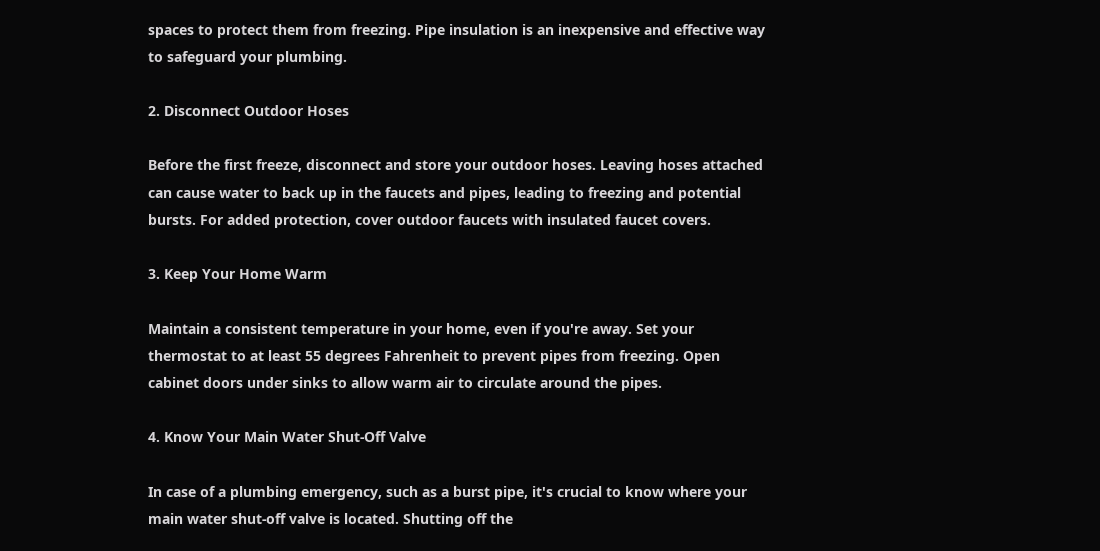spaces to protect them from freezing. Pipe insulation is an inexpensive and effective way to safeguard your plumbing.

2. Disconnect Outdoor Hoses

Before the first freeze, disconnect and store your outdoor hoses. Leaving hoses attached can cause water to back up in the faucets and pipes, leading to freezing and potential bursts. For added protection, cover outdoor faucets with insulated faucet covers.

3. Keep Your Home Warm

Maintain a consistent temperature in your home, even if you're away. Set your thermostat to at least 55 degrees Fahrenheit to prevent pipes from freezing. Open cabinet doors under sinks to allow warm air to circulate around the pipes.

4. Know Your Main Water Shut-Off Valve

In case of a plumbing emergency, such as a burst pipe, it's crucial to know where your main water shut-off valve is located. Shutting off the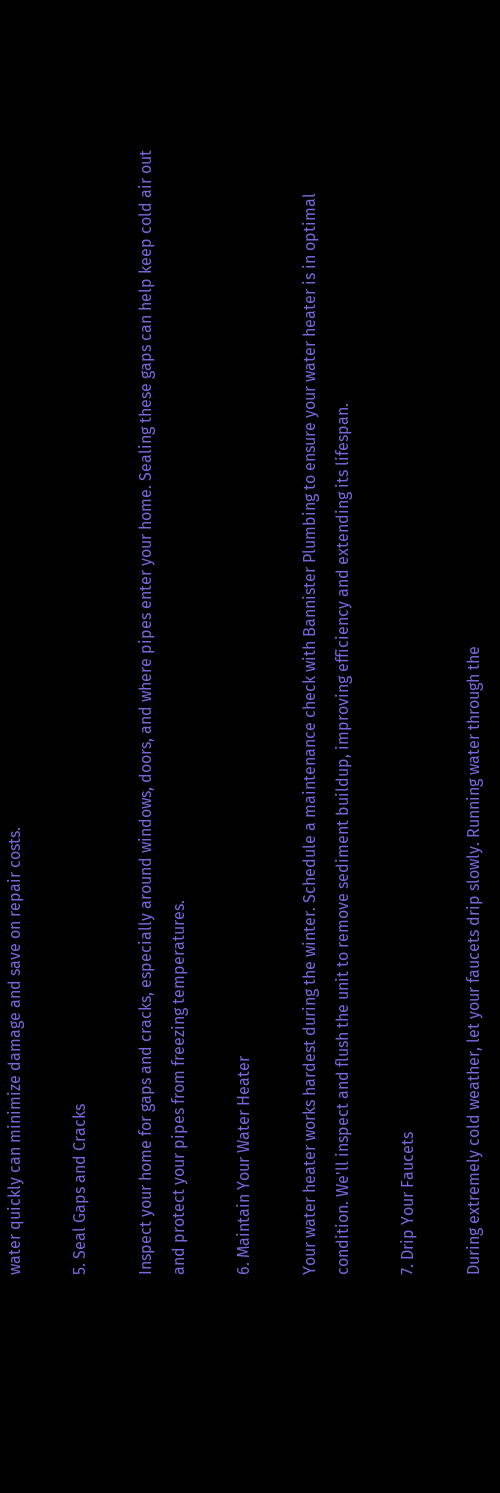water quickly can minimize damage and save on repair costs.

5. Seal Gaps and Cracks

Inspect your home for gaps and cracks, especially around windows, doors, and where pipes enter your home. Sealing these gaps can help keep cold air out and protect your pipes from freezing temperatures.

6. Maintain Your Water Heater

Your water heater works hardest during the winter. Schedule a maintenance check with Bannister Plumbing to ensure your water heater is in optimal condition. We'll inspect and flush the unit to remove sediment buildup, improving efficiency and extending its lifespan.

7. Drip Your Faucets

During extremely cold weather, let your faucets drip slowly. Running water through the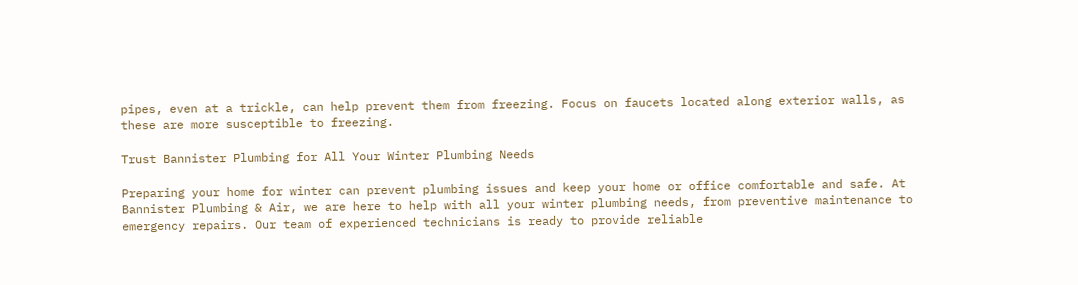pipes, even at a trickle, can help prevent them from freezing. Focus on faucets located along exterior walls, as these are more susceptible to freezing.

Trust Bannister Plumbing for All Your Winter Plumbing Needs

Preparing your home for winter can prevent plumbing issues and keep your home or office comfortable and safe. At Bannister Plumbing & Air, we are here to help with all your winter plumbing needs, from preventive maintenance to emergency repairs. Our team of experienced technicians is ready to provide reliable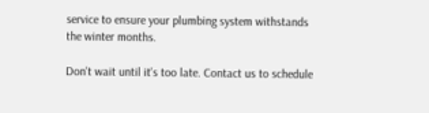service to ensure your plumbing system withstands the winter months.

Don't wait until it's too late. Contact us to schedule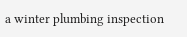a winter plumbing inspection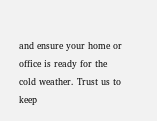and ensure your home or office is ready for the cold weather. Trust us to keep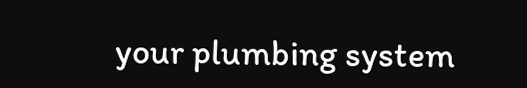your plumbing system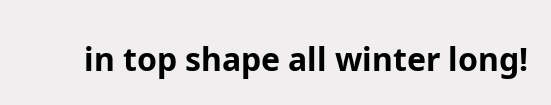in top shape all winter long!